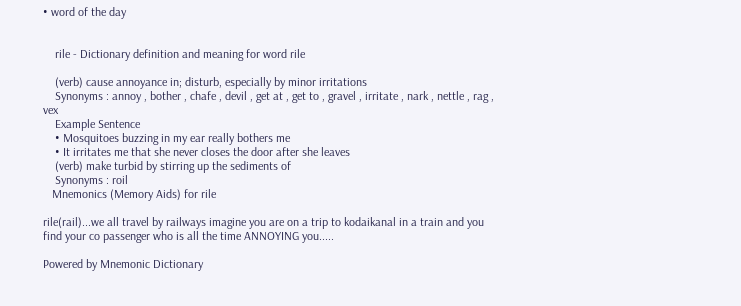• word of the day


    rile - Dictionary definition and meaning for word rile

    (verb) cause annoyance in; disturb, especially by minor irritations
    Synonyms : annoy , bother , chafe , devil , get at , get to , gravel , irritate , nark , nettle , rag , vex
    Example Sentence
    • Mosquitoes buzzing in my ear really bothers me
    • It irritates me that she never closes the door after she leaves
    (verb) make turbid by stirring up the sediments of
    Synonyms : roil
   Mnemonics (Memory Aids) for rile

rile(rail)...we all travel by railways imagine you are on a trip to kodaikanal in a train and you find your co passenger who is all the time ANNOYING you.....

Powered by Mnemonic Dictionary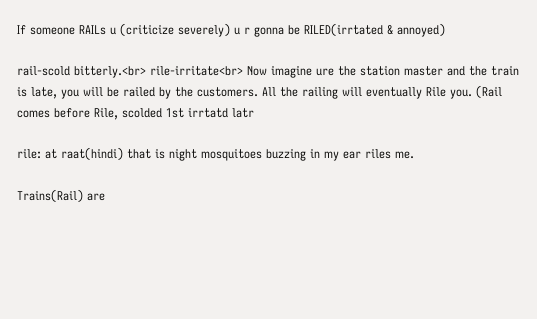If someone RAILs u (criticize severely) u r gonna be RILED(irrtated & annoyed)

rail-scold bitterly.<br> rile-irritate<br> Now imagine ure the station master and the train is late, you will be railed by the customers. All the railing will eventually Rile you. (Rail comes before Rile, scolded 1st irrtatd latr

rile: at raat(hindi) that is night mosquitoes buzzing in my ear riles me.

Trains(Rail) are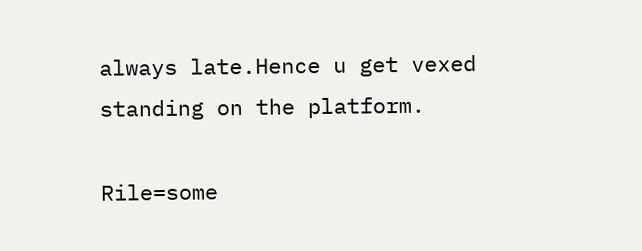always late.Hence u get vexed standing on the platform.

Rile=some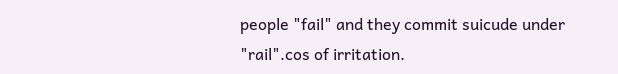people "fail" and they commit suicude under "rail".cos of irritation.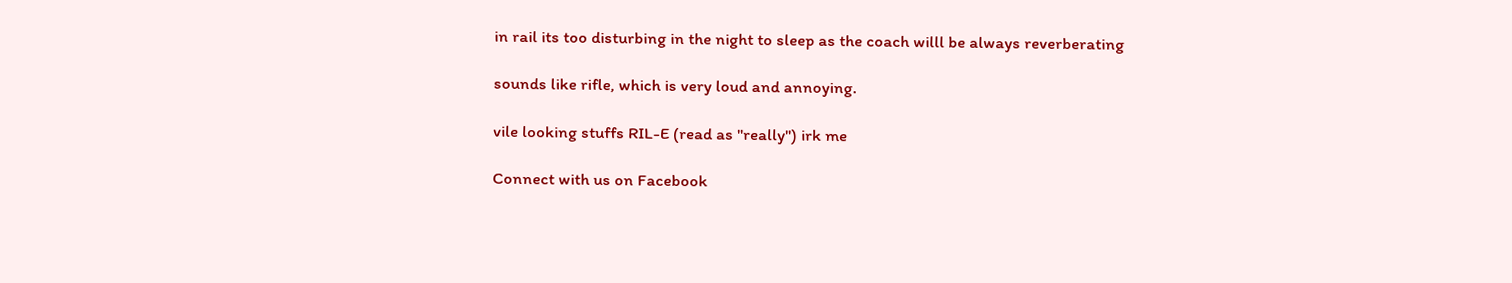in rail its too disturbing in the night to sleep as the coach willl be always reverberating

sounds like rifle, which is very loud and annoying.

vile looking stuffs RIL-E (read as "really") irk me

Connect with us on Facebook